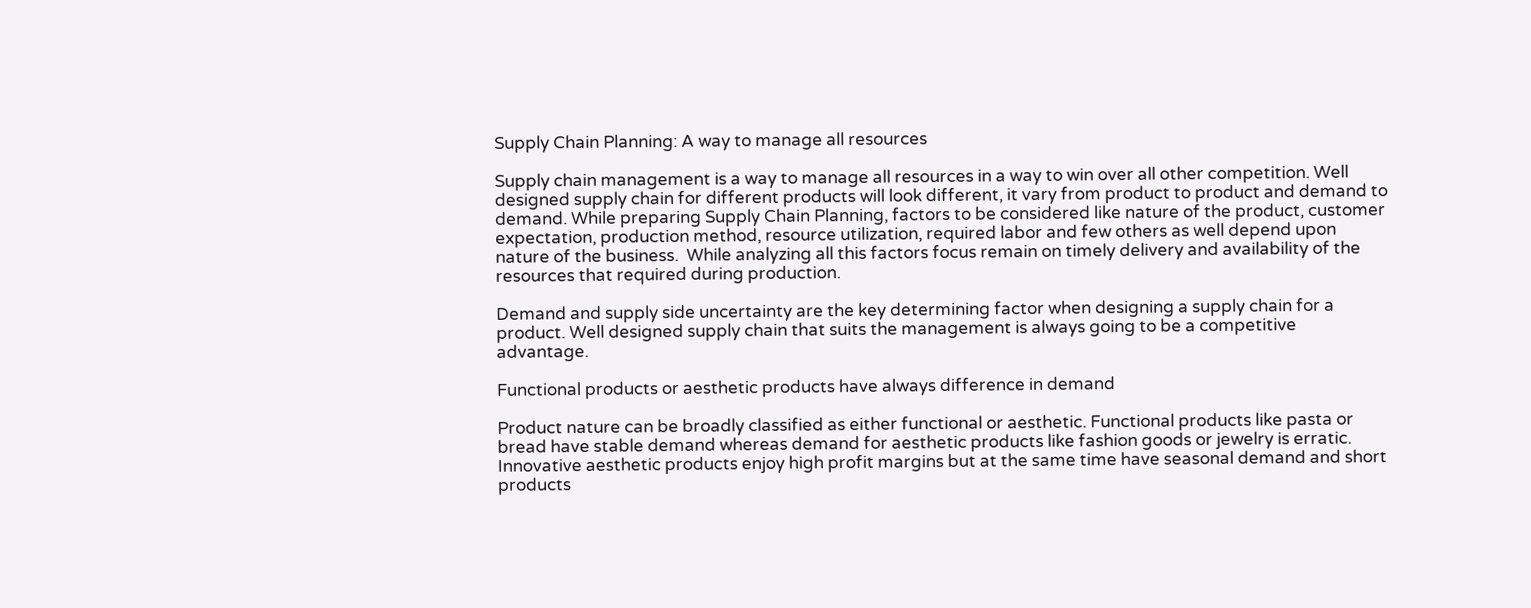Supply Chain Planning: A way to manage all resources

Supply chain management is a way to manage all resources in a way to win over all other competition. Well designed supply chain for different products will look different, it vary from product to product and demand to demand. While preparing Supply Chain Planning, factors to be considered like nature of the product, customer expectation, production method, resource utilization, required labor and few others as well depend upon nature of the business.  While analyzing all this factors focus remain on timely delivery and availability of the resources that required during production.

Demand and supply side uncertainty are the key determining factor when designing a supply chain for a product. Well designed supply chain that suits the management is always going to be a competitive advantage.

Functional products or aesthetic products have always difference in demand

Product nature can be broadly classified as either functional or aesthetic. Functional products like pasta or bread have stable demand whereas demand for aesthetic products like fashion goods or jewelry is erratic. Innovative aesthetic products enjoy high profit margins but at the same time have seasonal demand and short products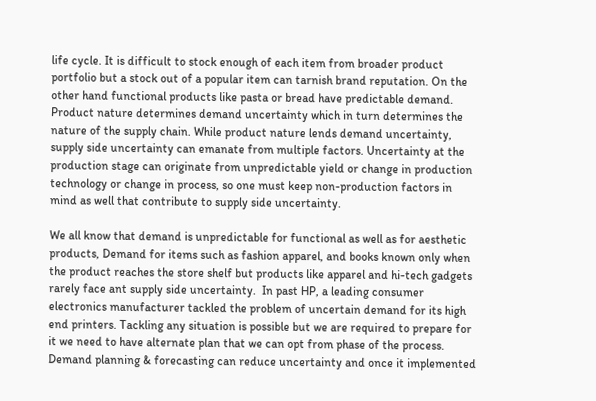life cycle. It is difficult to stock enough of each item from broader product portfolio but a stock out of a popular item can tarnish brand reputation. On the other hand functional products like pasta or bread have predictable demand. Product nature determines demand uncertainty which in turn determines the nature of the supply chain. While product nature lends demand uncertainty, supply side uncertainty can emanate from multiple factors. Uncertainty at the production stage can originate from unpredictable yield or change in production technology or change in process, so one must keep non-production factors in mind as well that contribute to supply side uncertainty.

We all know that demand is unpredictable for functional as well as for aesthetic products, Demand for items such as fashion apparel, and books known only when the product reaches the store shelf but products like apparel and hi-tech gadgets rarely face ant supply side uncertainty.  In past HP, a leading consumer electronics manufacturer tackled the problem of uncertain demand for its high end printers. Tackling any situation is possible but we are required to prepare for it we need to have alternate plan that we can opt from phase of the process. Demand planning & forecasting can reduce uncertainty and once it implemented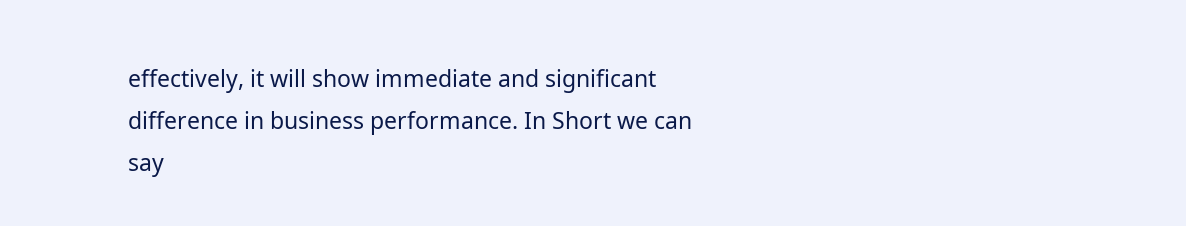effectively, it will show immediate and significant difference in business performance. In Short we can say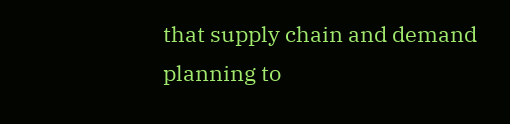that supply chain and demand planning to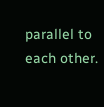parallel to each other.